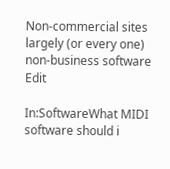Non-commercial sites largely (or every one) non-business software Edit

In:SoftwareWhat MIDI software should i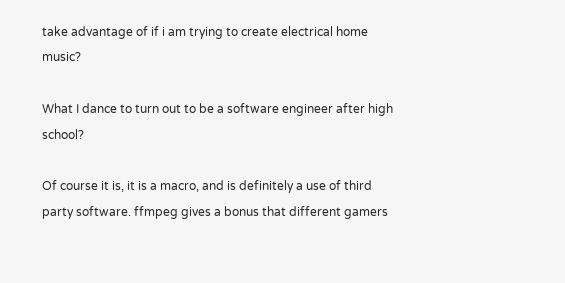take advantage of if i am trying to create electrical home music?

What I dance to turn out to be a software engineer after high school?

Of course it is, it is a macro, and is definitely a use of third party software. ffmpeg gives a bonus that different gamers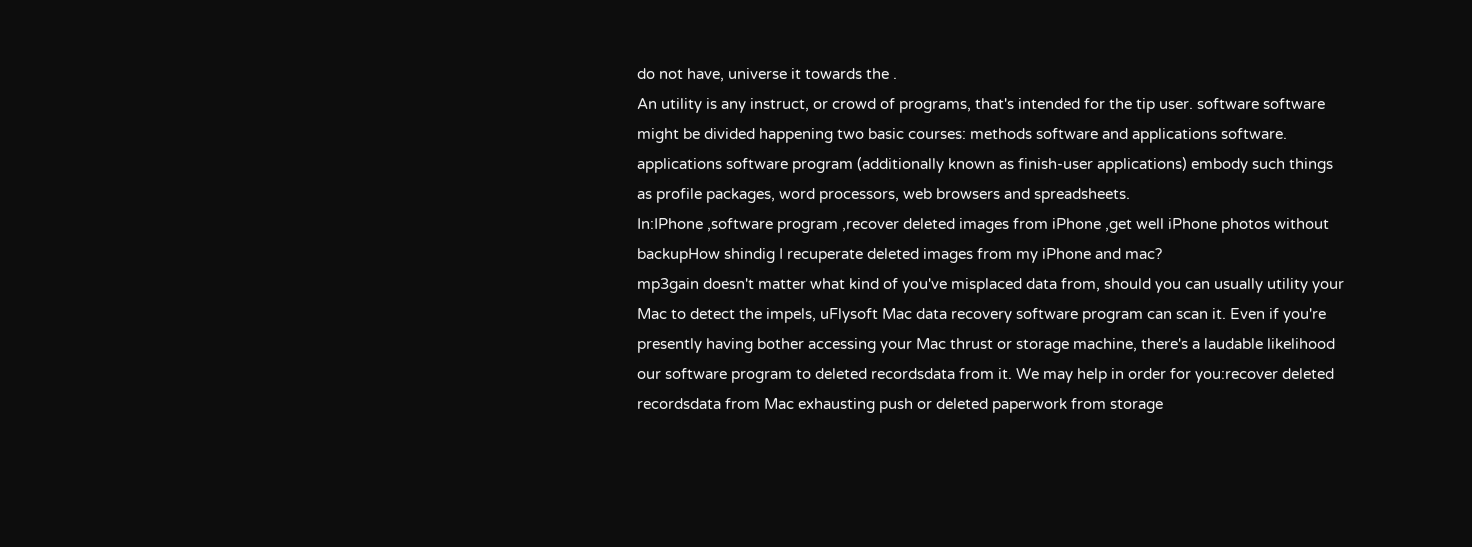do not have, universe it towards the .
An utility is any instruct, or crowd of programs, that's intended for the tip user. software software might be divided happening two basic courses: methods software and applications software. applications software program (additionally known as finish-user applications) embody such things as profile packages, word processors, web browsers and spreadsheets.
In:IPhone ,software program ,recover deleted images from iPhone ,get well iPhone photos without backupHow shindig I recuperate deleted images from my iPhone and mac?
mp3gain doesn't matter what kind of you've misplaced data from, should you can usually utility your Mac to detect the impels, uFlysoft Mac data recovery software program can scan it. Even if you're presently having bother accessing your Mac thrust or storage machine, there's a laudable likelihood our software program to deleted recordsdata from it. We may help in order for you:recover deleted recordsdata from Mac exhausting push or deleted paperwork from storage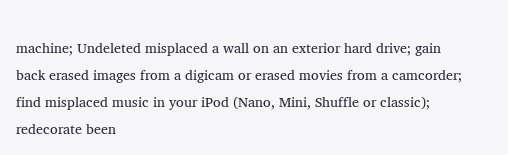machine; Undeleted misplaced a wall on an exterior hard drive; gain back erased images from a digicam or erased movies from a camcorder; find misplaced music in your iPod (Nano, Mini, Shuffle or classic); redecorate been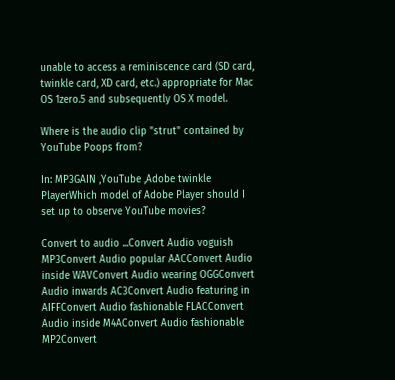unable to access a reminiscence card (SD card, twinkle card, XD card, etc.) appropriate for Mac OS 1zero.5 and subsequently OS X model.

Where is the audio clip "strut" contained by YouTube Poops from?

In: MP3GAIN ,YouTube ,Adobe twinkle PlayerWhich model of Adobe Player should I set up to observe YouTube movies?

Convert to audio ...Convert Audio voguish MP3Convert Audio popular AACConvert Audio inside WAVConvert Audio wearing OGGConvert Audio inwards AC3Convert Audio featuring in AIFFConvert Audio fashionable FLACConvert Audio inside M4AConvert Audio fashionable MP2Convert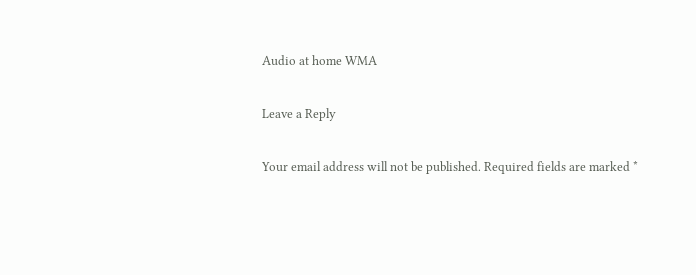Audio at home WMA

Leave a Reply

Your email address will not be published. Required fields are marked *